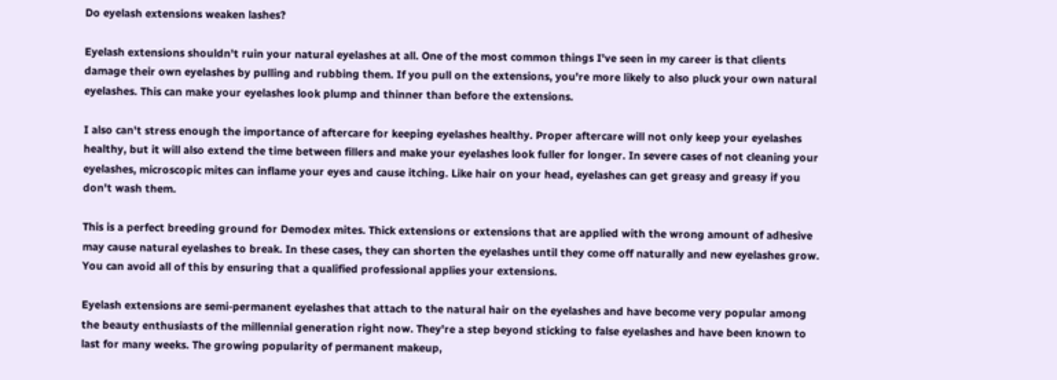Do eyelash extensions weaken lashes?

Eyelash extensions shouldn't ruin your natural eyelashes at all. One of the most common things I've seen in my career is that clients damage their own eyelashes by pulling and rubbing them. If you pull on the extensions, you're more likely to also pluck your own natural eyelashes. This can make your eyelashes look plump and thinner than before the extensions.

I also can't stress enough the importance of aftercare for keeping eyelashes healthy. Proper aftercare will not only keep your eyelashes healthy, but it will also extend the time between fillers and make your eyelashes look fuller for longer. In severe cases of not cleaning your eyelashes, microscopic mites can inflame your eyes and cause itching. Like hair on your head, eyelashes can get greasy and greasy if you don't wash them.

This is a perfect breeding ground for Demodex mites. Thick extensions or extensions that are applied with the wrong amount of adhesive may cause natural eyelashes to break. In these cases, they can shorten the eyelashes until they come off naturally and new eyelashes grow. You can avoid all of this by ensuring that a qualified professional applies your extensions.

Eyelash extensions are semi-permanent eyelashes that attach to the natural hair on the eyelashes and have become very popular among the beauty enthusiasts of the millennial generation right now. They're a step beyond sticking to false eyelashes and have been known to last for many weeks. The growing popularity of permanent makeup,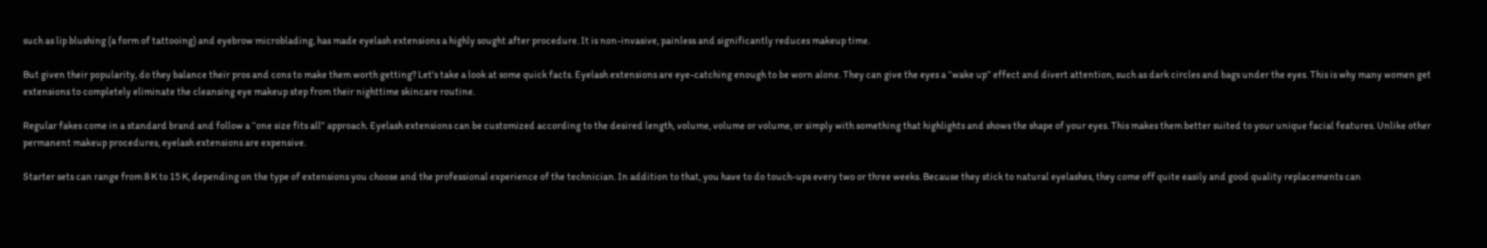such as lip blushing (a form of tattooing) and eyebrow microblading, has made eyelash extensions a highly sought after procedure. It is non-invasive, painless and significantly reduces makeup time.

But given their popularity, do they balance their pros and cons to make them worth getting? Let's take a look at some quick facts. Eyelash extensions are eye-catching enough to be worn alone. They can give the eyes a “wake up” effect and divert attention, such as dark circles and bags under the eyes. This is why many women get extensions to completely eliminate the cleansing eye makeup step from their nighttime skincare routine.

Regular fakes come in a standard brand and follow a “one size fits all” approach. Eyelash extensions can be customized according to the desired length, volume, volume or volume, or simply with something that highlights and shows the shape of your eyes. This makes them better suited to your unique facial features. Unlike other permanent makeup procedures, eyelash extensions are expensive.

Starter sets can range from 8 K to 15 K, depending on the type of extensions you choose and the professional experience of the technician. In addition to that, you have to do touch-ups every two or three weeks. Because they stick to natural eyelashes, they come off quite easily and good quality replacements can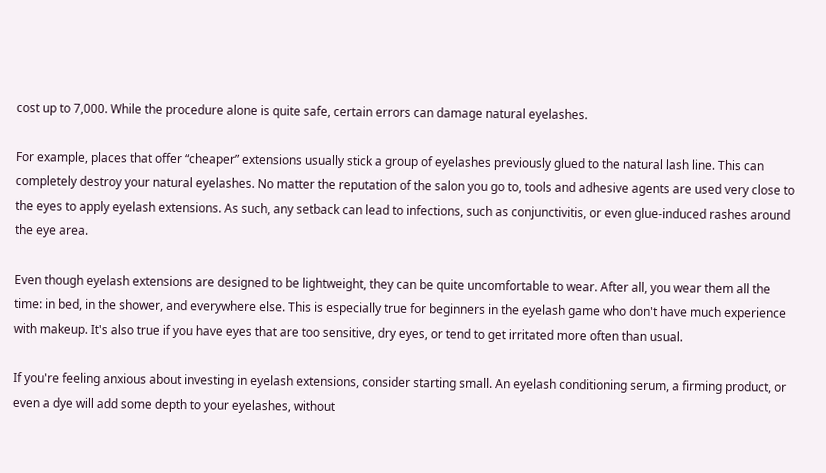cost up to 7,000. While the procedure alone is quite safe, certain errors can damage natural eyelashes.

For example, places that offer “cheaper” extensions usually stick a group of eyelashes previously glued to the natural lash line. This can completely destroy your natural eyelashes. No matter the reputation of the salon you go to, tools and adhesive agents are used very close to the eyes to apply eyelash extensions. As such, any setback can lead to infections, such as conjunctivitis, or even glue-induced rashes around the eye area.

Even though eyelash extensions are designed to be lightweight, they can be quite uncomfortable to wear. After all, you wear them all the time: in bed, in the shower, and everywhere else. This is especially true for beginners in the eyelash game who don't have much experience with makeup. It's also true if you have eyes that are too sensitive, dry eyes, or tend to get irritated more often than usual.

If you're feeling anxious about investing in eyelash extensions, consider starting small. An eyelash conditioning serum, a firming product, or even a dye will add some depth to your eyelashes, without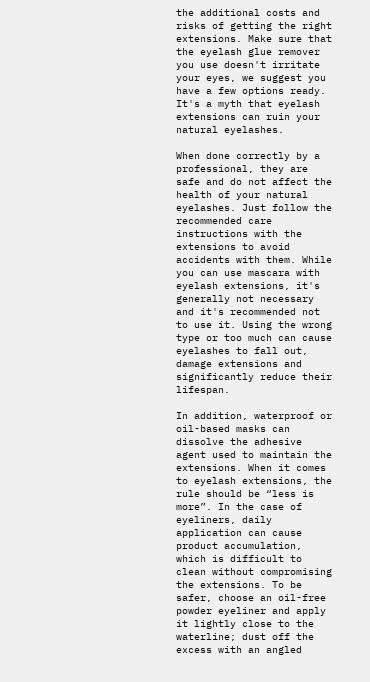the additional costs and risks of getting the right extensions. Make sure that the eyelash glue remover you use doesn't irritate your eyes, we suggest you have a few options ready. It's a myth that eyelash extensions can ruin your natural eyelashes.

When done correctly by a professional, they are safe and do not affect the health of your natural eyelashes. Just follow the recommended care instructions with the extensions to avoid accidents with them. While you can use mascara with eyelash extensions, it's generally not necessary and it's recommended not to use it. Using the wrong type or too much can cause eyelashes to fall out, damage extensions and significantly reduce their lifespan.

In addition, waterproof or oil-based masks can dissolve the adhesive agent used to maintain the extensions. When it comes to eyelash extensions, the rule should be “less is more”. In the case of eyeliners, daily application can cause product accumulation, which is difficult to clean without compromising the extensions. To be safer, choose an oil-free powder eyeliner and apply it lightly close to the waterline; dust off the excess with an angled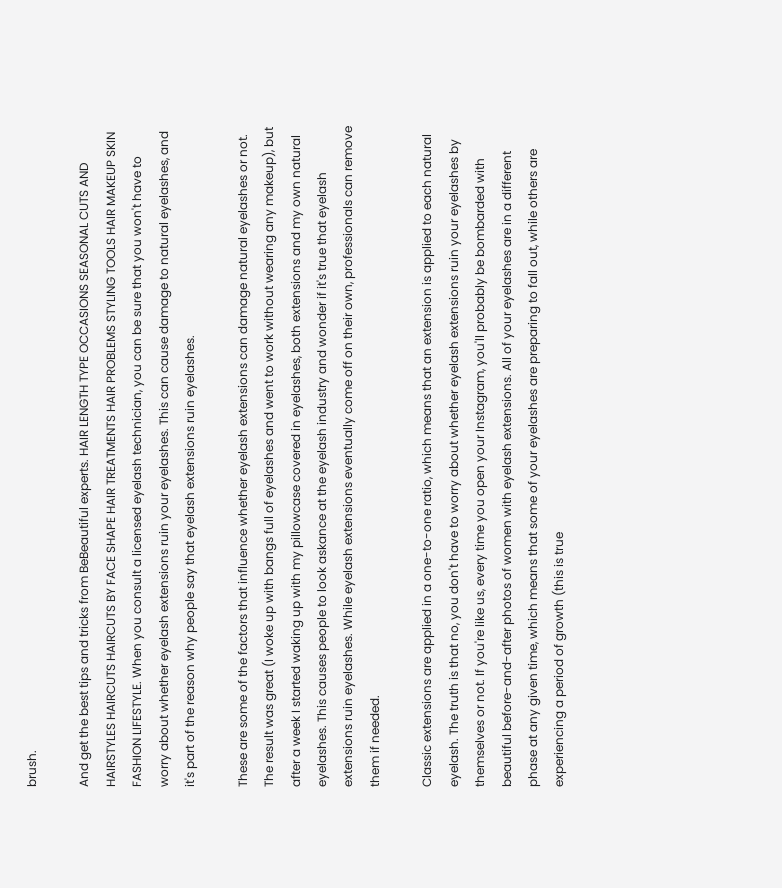brush.

And get the best tips and tricks from BeBeautiful experts. HAIR LENGTH TYPE OCCASIONS SEASONAL CUTS AND HAIRSTYLES HAIRCUTS HAIRCUTS BY FACE SHAPE HAIR TREATMENTS HAIR PROBLEMS STYLING TOOLS HAIR MAKEUP SKIN FASHION LIFESTYLE. When you consult a licensed eyelash technician, you can be sure that you won't have to worry about whether eyelash extensions ruin your eyelashes. This can cause damage to natural eyelashes, and it's part of the reason why people say that eyelash extensions ruin eyelashes.

These are some of the factors that influence whether eyelash extensions can damage natural eyelashes or not. The result was great (I woke up with bangs full of eyelashes and went to work without wearing any makeup), but after a week I started waking up with my pillowcase covered in eyelashes, both extensions and my own natural eyelashes. This causes people to look askance at the eyelash industry and wonder if it's true that eyelash extensions ruin eyelashes. While eyelash extensions eventually come off on their own, professionals can remove them if needed.

Classic extensions are applied in a one-to-one ratio, which means that an extension is applied to each natural eyelash. The truth is that no, you don't have to worry about whether eyelash extensions ruin your eyelashes by themselves or not. If you're like us, every time you open your Instagram, you'll probably be bombarded with beautiful before-and-after photos of women with eyelash extensions. All of your eyelashes are in a different phase at any given time, which means that some of your eyelashes are preparing to fall out, while others are experiencing a period of growth (this is true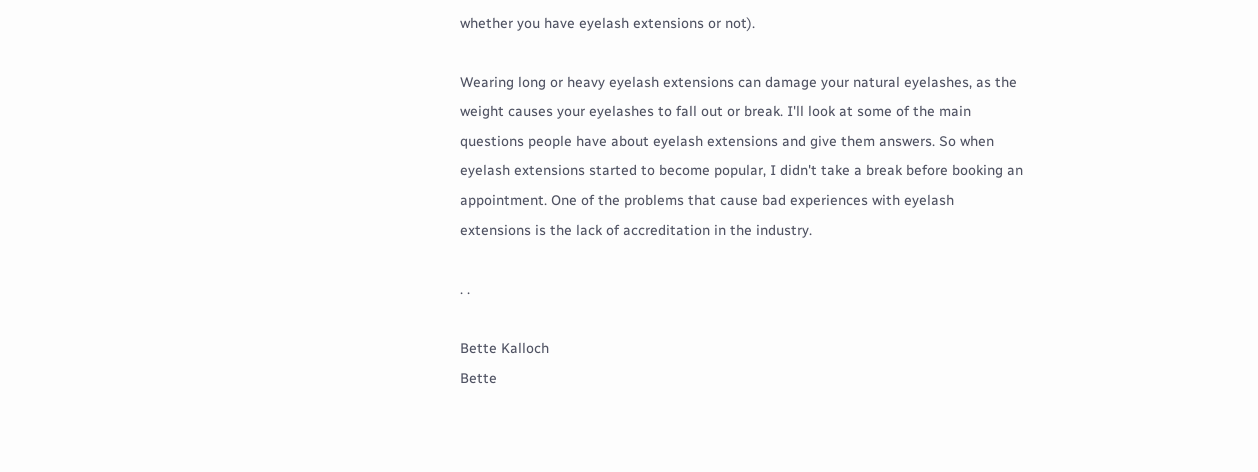whether you have eyelash extensions or not).

Wearing long or heavy eyelash extensions can damage your natural eyelashes, as the weight causes your eyelashes to fall out or break. I'll look at some of the main questions people have about eyelash extensions and give them answers. So when eyelash extensions started to become popular, I didn't take a break before booking an appointment. One of the problems that cause bad experiences with eyelash extensions is the lack of accreditation in the industry.

. .

Bette Kalloch
Bette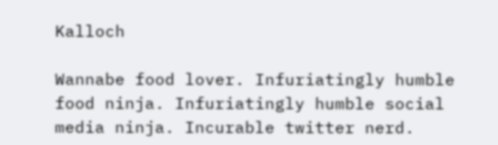Kalloch

Wannabe food lover. Infuriatingly humble food ninja. Infuriatingly humble social media ninja. Incurable twitter nerd.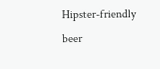Hipster-friendly beer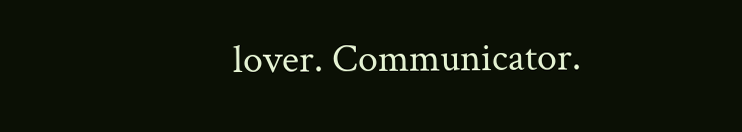lover. Communicator.